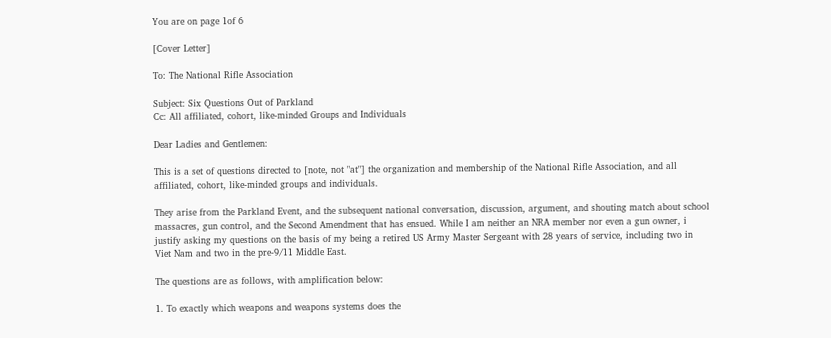You are on page 1of 6

[Cover Letter]

To: The National Rifle Association

Subject: Six Questions Out of Parkland
Cc: All affiliated, cohort, like-minded Groups and Individuals

Dear Ladies and Gentlemen:

This is a set of questions directed to [note, not "at"] the organization and membership of the National Rifle Association, and all
affiliated, cohort, like-minded groups and individuals.

They arise from the Parkland Event, and the subsequent national conversation, discussion, argument, and shouting match about school
massacres, gun control, and the Second Amendment that has ensued. While I am neither an NRA member nor even a gun owner, i
justify asking my questions on the basis of my being a retired US Army Master Sergeant with 28 years of service, including two in
Viet Nam and two in the pre-9/11 Middle East.

The questions are as follows, with amplification below:

1. To exactly which weapons and weapons systems does the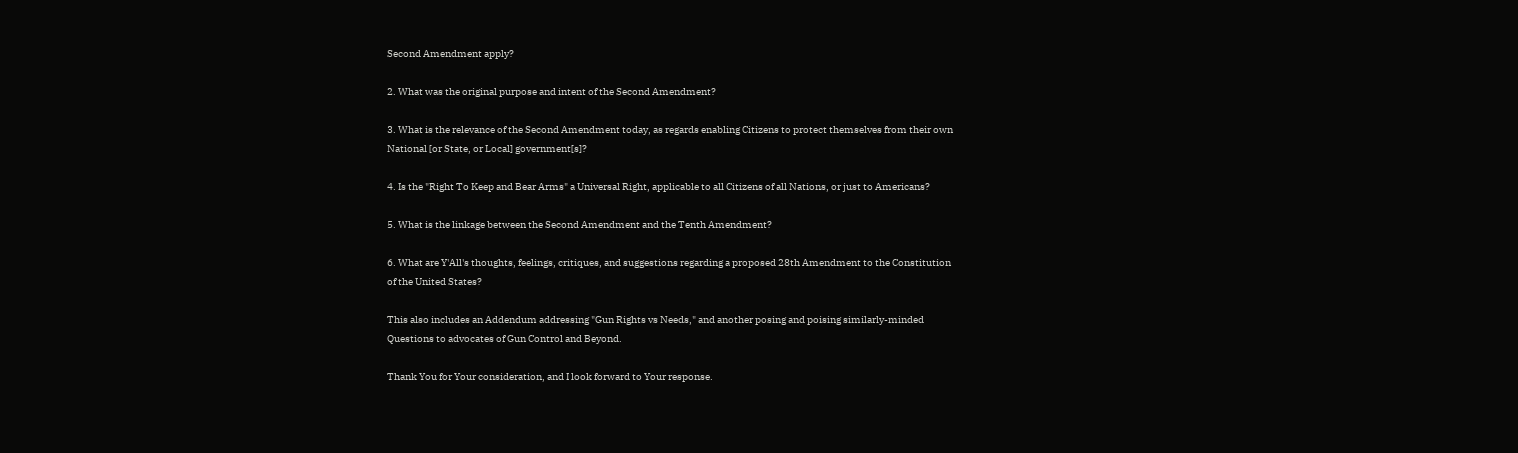Second Amendment apply?

2. What was the original purpose and intent of the Second Amendment?

3. What is the relevance of the Second Amendment today, as regards enabling Citizens to protect themselves from their own
National [or State, or Local] government[s]?

4. Is the "Right To Keep and Bear Arms" a Universal Right, applicable to all Citizens of all Nations, or just to Americans?

5. What is the linkage between the Second Amendment and the Tenth Amendment?

6. What are Y'All's thoughts, feelings, critiques, and suggestions regarding a proposed 28th Amendment to the Constitution
of the United States?

This also includes an Addendum addressing "Gun Rights vs Needs," and another posing and poising similarly-minded
Questions to advocates of Gun Control and Beyond.

Thank You for Your consideration, and I look forward to Your response.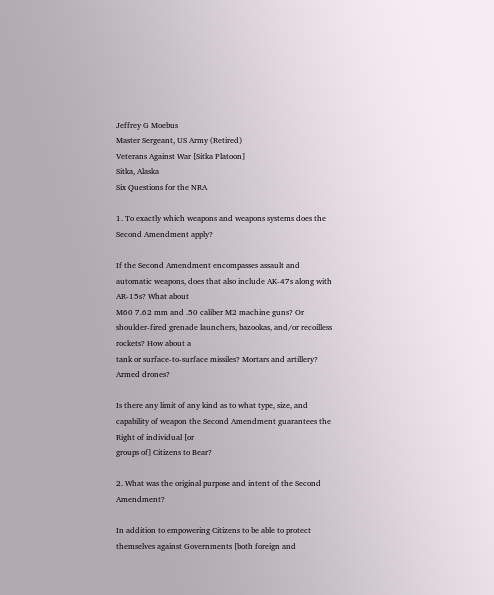Jeffrey G Moebus
Master Sergeant, US Army (Retired)
Veterans Against War [Sitka Platoon]
Sitka, Alaska
Six Questions for the NRA

1. To exactly which weapons and weapons systems does the Second Amendment apply?

If the Second Amendment encompasses assault and automatic weapons, does that also include AK-47s along with AR-15s? What about
M60 7.62 mm and .50 caliber M2 machine guns? Or shoulder-fired grenade launchers, bazookas, and/or recoilless rockets? How about a
tank or surface-to-surface missiles? Mortars and artillery? Armed drones?

Is there any limit of any kind as to what type, size, and capability of weapon the Second Amendment guarantees the Right of individual [or
groups of] Citizens to Bear?

2. What was the original purpose and intent of the Second Amendment?

In addition to empowering Citizens to be able to protect themselves against Governments [both foreign and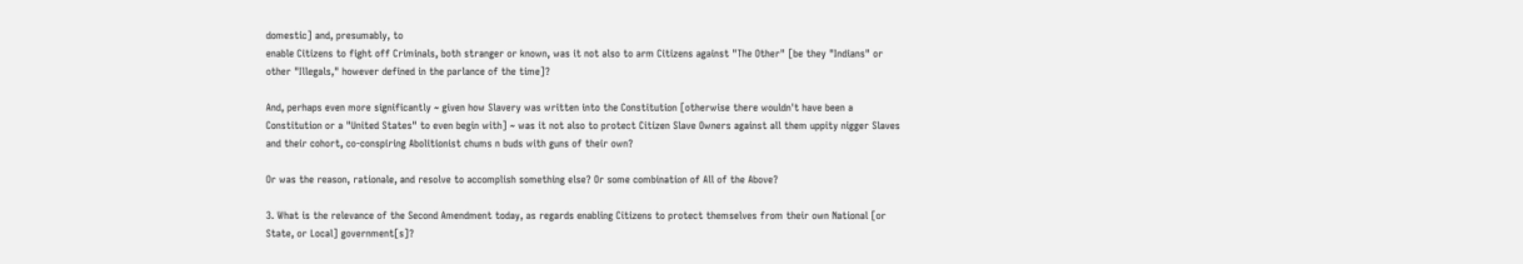domestic] and, presumably, to
enable Citizens to fight off Criminals, both stranger or known, was it not also to arm Citizens against "The Other" [be they "Indians" or
other "Illegals," however defined in the parlance of the time]?

And, perhaps even more significantly ~ given how Slavery was written into the Constitution [otherwise there wouldn't have been a
Constitution or a "United States" to even begin with] ~ was it not also to protect Citizen Slave Owners against all them uppity nigger Slaves
and their cohort, co-conspiring Abolitionist chums n buds with guns of their own?

Or was the reason, rationale, and resolve to accomplish something else? Or some combination of All of the Above?

3. What is the relevance of the Second Amendment today, as regards enabling Citizens to protect themselves from their own National [or
State, or Local] government[s]?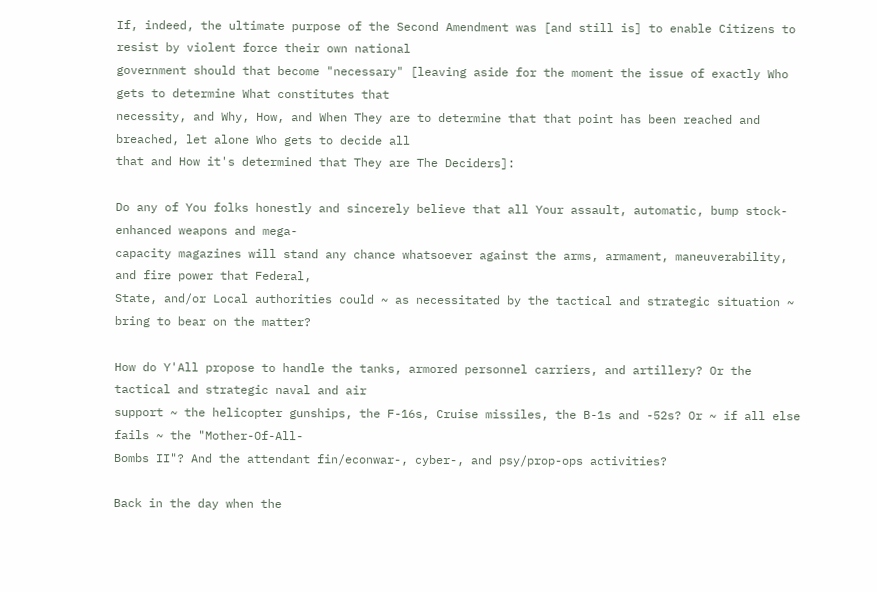If, indeed, the ultimate purpose of the Second Amendment was [and still is] to enable Citizens to resist by violent force their own national
government should that become "necessary" [leaving aside for the moment the issue of exactly Who gets to determine What constitutes that
necessity, and Why, How, and When They are to determine that that point has been reached and breached, let alone Who gets to decide all
that and How it's determined that They are The Deciders]:

Do any of You folks honestly and sincerely believe that all Your assault, automatic, bump stock-enhanced weapons and mega-
capacity magazines will stand any chance whatsoever against the arms, armament, maneuverability, and fire power that Federal,
State, and/or Local authorities could ~ as necessitated by the tactical and strategic situation ~ bring to bear on the matter?

How do Y'All propose to handle the tanks, armored personnel carriers, and artillery? Or the tactical and strategic naval and air
support ~ the helicopter gunships, the F-16s, Cruise missiles, the B-1s and -52s? Or ~ if all else fails ~ the "Mother-Of-All-
Bombs II"? And the attendant fin/econwar-, cyber-, and psy/prop-ops activities?

Back in the day when the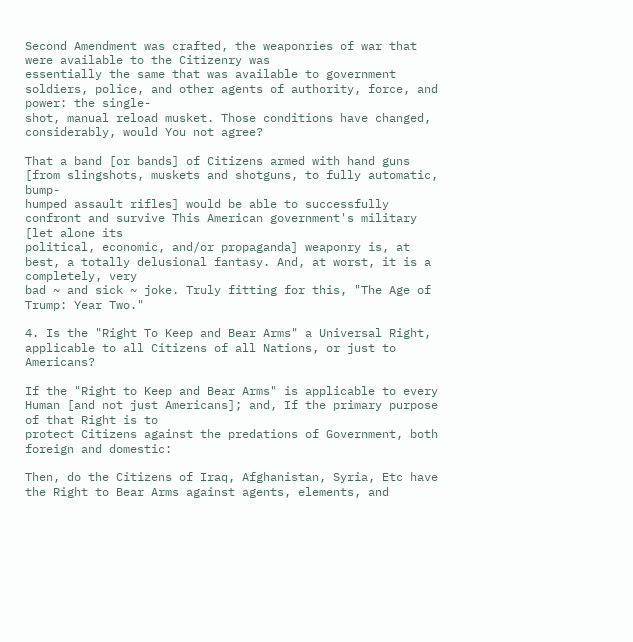Second Amendment was crafted, the weaponries of war that were available to the Citizenry was
essentially the same that was available to government soldiers, police, and other agents of authority, force, and power: the single-
shot, manual reload musket. Those conditions have changed, considerably, would You not agree?

That a band [or bands] of Citizens armed with hand guns [from slingshots, muskets and shotguns, to fully automatic, bump-
humped assault rifles] would be able to successfully confront and survive This American government's military [let alone its
political, economic, and/or propaganda] weaponry is, at best, a totally delusional fantasy. And, at worst, it is a completely, very
bad ~ and sick ~ joke. Truly fitting for this, "The Age of Trump: Year Two."

4. Is the "Right To Keep and Bear Arms" a Universal Right, applicable to all Citizens of all Nations, or just to Americans?

If the "Right to Keep and Bear Arms" is applicable to every Human [and not just Americans]; and, If the primary purpose of that Right is to
protect Citizens against the predations of Government, both foreign and domestic:

Then, do the Citizens of Iraq, Afghanistan, Syria, Etc have the Right to Bear Arms against agents, elements, and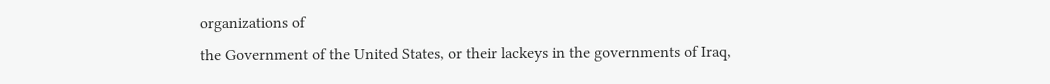organizations of
the Government of the United States, or their lackeys in the governments of Iraq,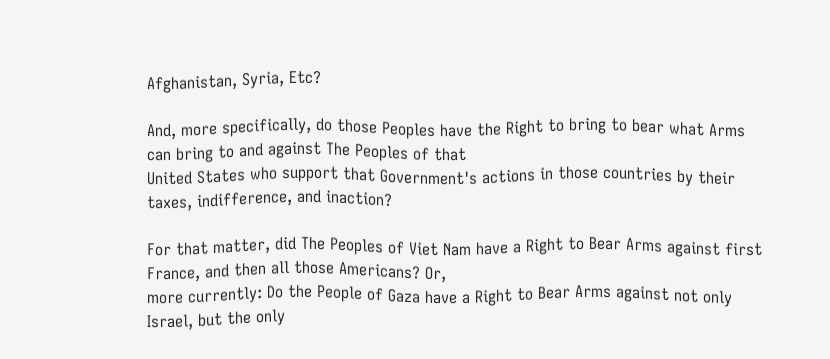Afghanistan, Syria, Etc?

And, more specifically, do those Peoples have the Right to bring to bear what Arms can bring to and against The Peoples of that
United States who support that Government's actions in those countries by their taxes, indifference, and inaction?

For that matter, did The Peoples of Viet Nam have a Right to Bear Arms against first France, and then all those Americans? Or,
more currently: Do the People of Gaza have a Right to Bear Arms against not only Israel, but the only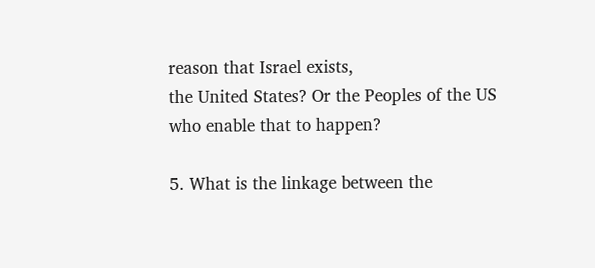reason that Israel exists,
the United States? Or the Peoples of the US who enable that to happen?

5. What is the linkage between the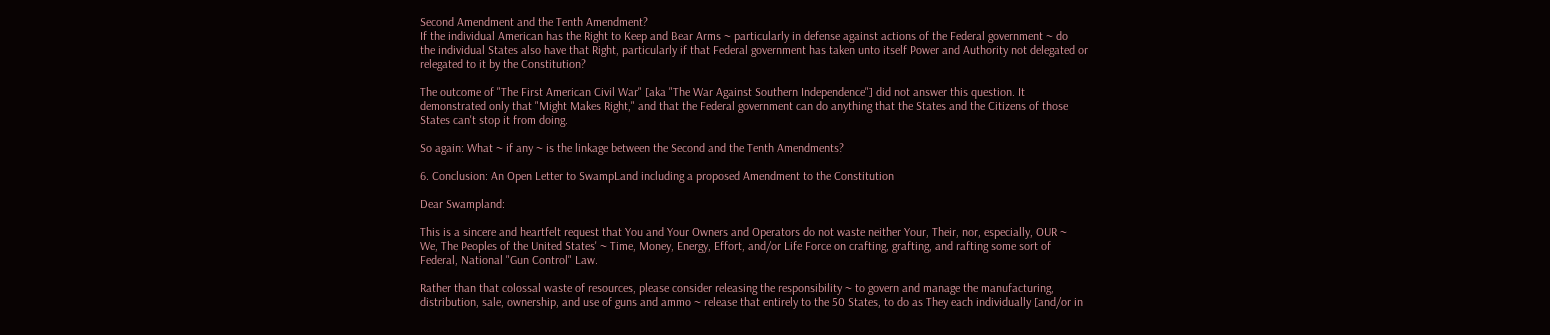Second Amendment and the Tenth Amendment?
If the individual American has the Right to Keep and Bear Arms ~ particularly in defense against actions of the Federal government ~ do
the individual States also have that Right, particularly if that Federal government has taken unto itself Power and Authority not delegated or
relegated to it by the Constitution?

The outcome of "The First American Civil War" [aka "The War Against Southern Independence"] did not answer this question. It
demonstrated only that "Might Makes Right," and that the Federal government can do anything that the States and the Citizens of those
States can't stop it from doing.

So again: What ~ if any ~ is the linkage between the Second and the Tenth Amendments?

6. Conclusion: An Open Letter to SwampLand including a proposed Amendment to the Constitution

Dear Swampland:

This is a sincere and heartfelt request that You and Your Owners and Operators do not waste neither Your, Their, nor, especially, OUR ~
We, The Peoples of the United States' ~ Time, Money, Energy, Effort, and/or Life Force on crafting, grafting, and rafting some sort of
Federal, National "Gun Control" Law.

Rather than that colossal waste of resources, please consider releasing the responsibility ~ to govern and manage the manufacturing,
distribution, sale, ownership, and use of guns and ammo ~ release that entirely to the 50 States, to do as They each individually [and/or in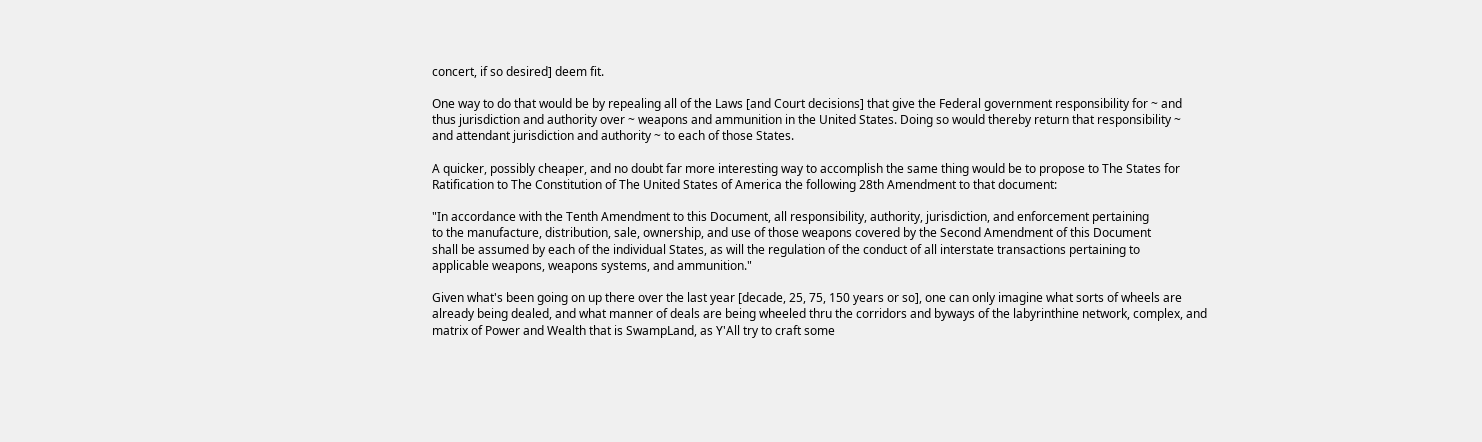concert, if so desired] deem fit.

One way to do that would be by repealing all of the Laws [and Court decisions] that give the Federal government responsibility for ~ and
thus jurisdiction and authority over ~ weapons and ammunition in the United States. Doing so would thereby return that responsibility ~
and attendant jurisdiction and authority ~ to each of those States.

A quicker, possibly cheaper, and no doubt far more interesting way to accomplish the same thing would be to propose to The States for
Ratification to The Constitution of The United States of America the following 28th Amendment to that document:

"In accordance with the Tenth Amendment to this Document, all responsibility, authority, jurisdiction, and enforcement pertaining
to the manufacture, distribution, sale, ownership, and use of those weapons covered by the Second Amendment of this Document
shall be assumed by each of the individual States, as will the regulation of the conduct of all interstate transactions pertaining to
applicable weapons, weapons systems, and ammunition."

Given what's been going on up there over the last year [decade, 25, 75, 150 years or so], one can only imagine what sorts of wheels are
already being dealed, and what manner of deals are being wheeled thru the corridors and byways of the labyrinthine network, complex, and
matrix of Power and Wealth that is SwampLand, as Y'All try to craft some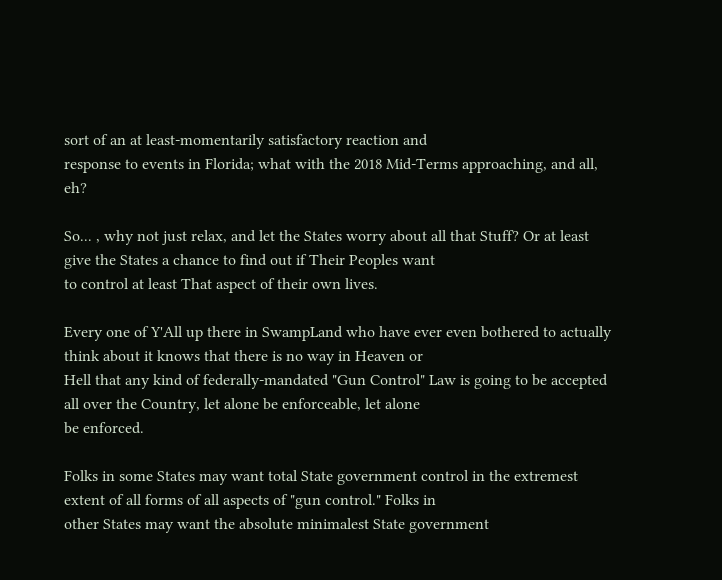sort of an at least-momentarily satisfactory reaction and
response to events in Florida; what with the 2018 Mid-Terms approaching, and all, eh?

So... , why not just relax, and let the States worry about all that Stuff? Or at least give the States a chance to find out if Their Peoples want
to control at least That aspect of their own lives.

Every one of Y'All up there in SwampLand who have ever even bothered to actually think about it knows that there is no way in Heaven or
Hell that any kind of federally-mandated "Gun Control" Law is going to be accepted all over the Country, let alone be enforceable, let alone
be enforced.

Folks in some States may want total State government control in the extremest extent of all forms of all aspects of "gun control." Folks in
other States may want the absolute minimalest State government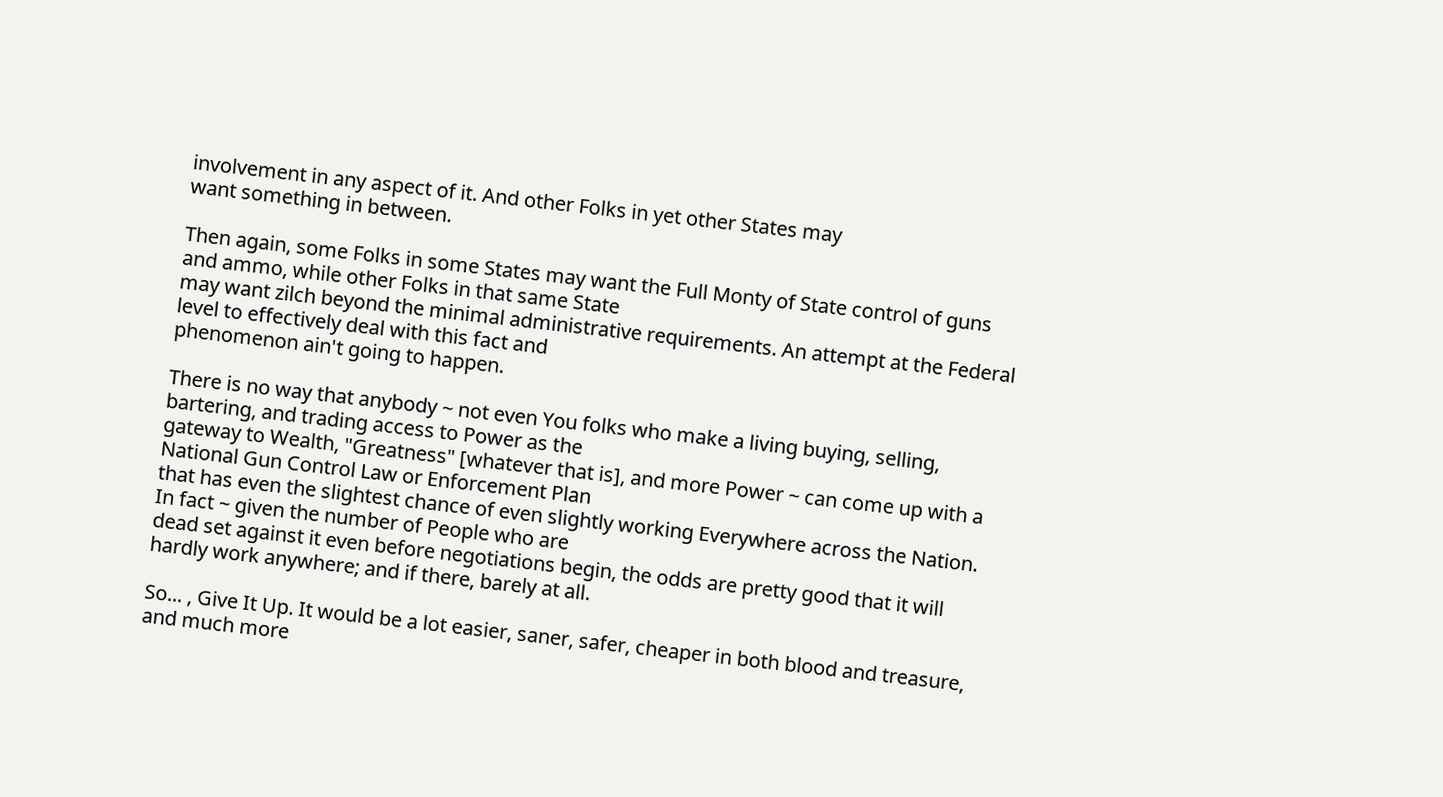involvement in any aspect of it. And other Folks in yet other States may
want something in between.

Then again, some Folks in some States may want the Full Monty of State control of guns and ammo, while other Folks in that same State
may want zilch beyond the minimal administrative requirements. An attempt at the Federal level to effectively deal with this fact and
phenomenon ain't going to happen.

There is no way that anybody ~ not even You folks who make a living buying, selling, bartering, and trading access to Power as the
gateway to Wealth, "Greatness" [whatever that is], and more Power ~ can come up with a National Gun Control Law or Enforcement Plan
that has even the slightest chance of even slightly working Everywhere across the Nation. In fact ~ given the number of People who are
dead set against it even before negotiations begin, the odds are pretty good that it will hardly work anywhere; and if there, barely at all.

So... , Give It Up. It would be a lot easier, saner, safer, cheaper in both blood and treasure, and much more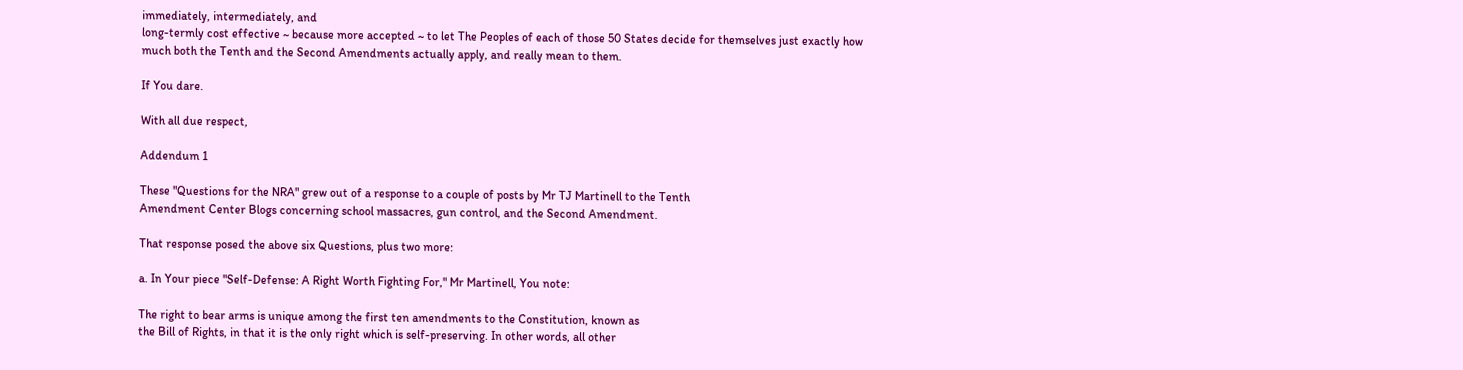immediately, intermediately, and
long-termly cost effective ~ because more accepted ~ to let The Peoples of each of those 50 States decide for themselves just exactly how
much both the Tenth and the Second Amendments actually apply, and really mean to them.

If You dare.

With all due respect,

Addendum 1

These "Questions for the NRA" grew out of a response to a couple of posts by Mr TJ Martinell to the Tenth
Amendment Center Blogs concerning school massacres, gun control, and the Second Amendment.

That response posed the above six Questions, plus two more:

a. In Your piece "Self-Defense: A Right Worth Fighting For," Mr Martinell, You note:

The right to bear arms is unique among the first ten amendments to the Constitution, known as
the Bill of Rights, in that it is the only right which is self-preserving. In other words, all other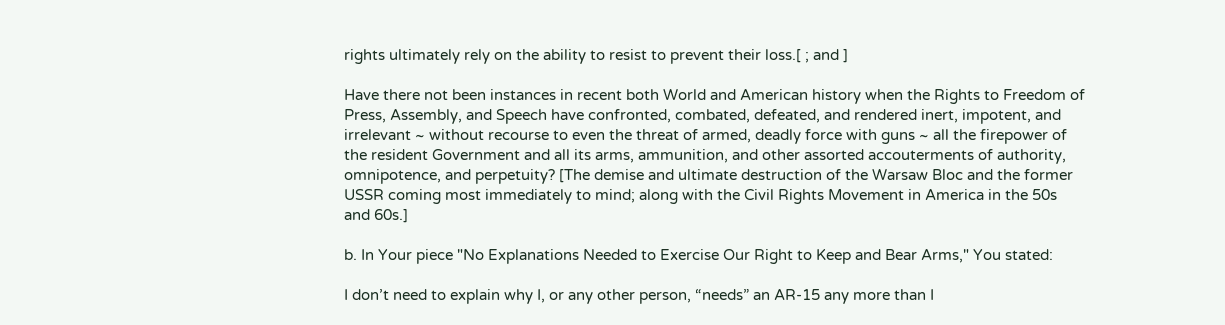rights ultimately rely on the ability to resist to prevent their loss.[ ; and ]

Have there not been instances in recent both World and American history when the Rights to Freedom of
Press, Assembly, and Speech have confronted, combated, defeated, and rendered inert, impotent, and
irrelevant ~ without recourse to even the threat of armed, deadly force with guns ~ all the firepower of
the resident Government and all its arms, ammunition, and other assorted accouterments of authority,
omnipotence, and perpetuity? [The demise and ultimate destruction of the Warsaw Bloc and the former
USSR coming most immediately to mind; along with the Civil Rights Movement in America in the 50s
and 60s.]

b. In Your piece "No Explanations Needed to Exercise Our Right to Keep and Bear Arms," You stated:

I don’t need to explain why I, or any other person, “needs” an AR-15 any more than I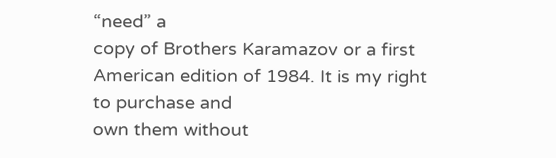“need” a
copy of Brothers Karamazov or a first American edition of 1984. It is my right to purchase and
own them without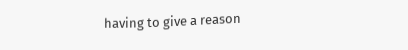having to give a reason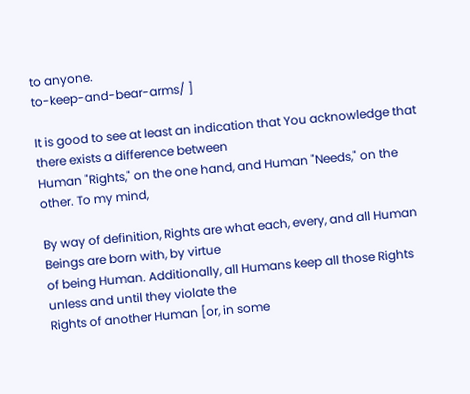to anyone.
to-keep-and-bear-arms/ ]

It is good to see at least an indication that You acknowledge that there exists a difference between
Human "Rights," on the one hand, and Human "Needs," on the other. To my mind,

By way of definition, Rights are what each, every, and all Human Beings are born with, by virtue
of being Human. Additionally, all Humans keep all those Rights unless and until they violate the
Rights of another Human [or, in some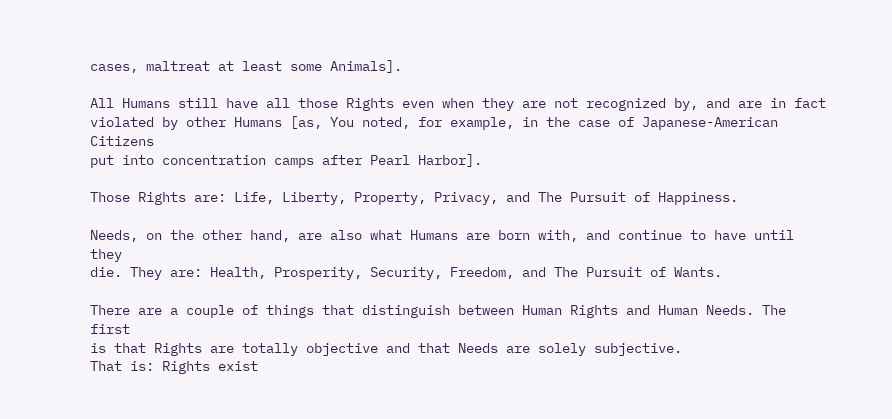cases, maltreat at least some Animals].

All Humans still have all those Rights even when they are not recognized by, and are in fact
violated by other Humans [as, You noted, for example, in the case of Japanese-American Citizens
put into concentration camps after Pearl Harbor].

Those Rights are: Life, Liberty, Property, Privacy, and The Pursuit of Happiness.

Needs, on the other hand, are also what Humans are born with, and continue to have until they
die. They are: Health, Prosperity, Security, Freedom, and The Pursuit of Wants.

There are a couple of things that distinguish between Human Rights and Human Needs. The first
is that Rights are totally objective and that Needs are solely subjective.
That is: Rights exist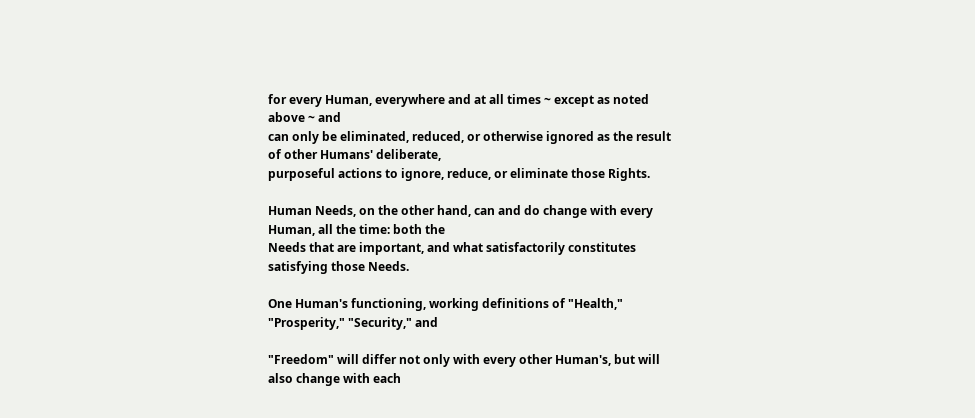for every Human, everywhere and at all times ~ except as noted above ~ and
can only be eliminated, reduced, or otherwise ignored as the result of other Humans' deliberate,
purposeful actions to ignore, reduce, or eliminate those Rights.

Human Needs, on the other hand, can and do change with every Human, all the time: both the
Needs that are important, and what satisfactorily constitutes satisfying those Needs.

One Human's functioning, working definitions of "Health," "Prosperity," "Security," and

"Freedom" will differ not only with every other Human's, but will also change with each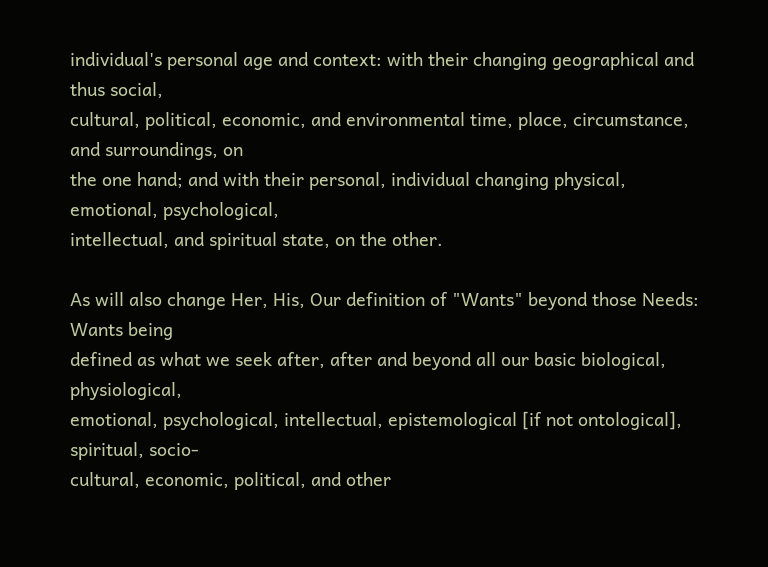individual's personal age and context: with their changing geographical and thus social,
cultural, political, economic, and environmental time, place, circumstance, and surroundings, on
the one hand; and with their personal, individual changing physical, emotional, psychological,
intellectual, and spiritual state, on the other.

As will also change Her, His, Our definition of "Wants" beyond those Needs: Wants being
defined as what we seek after, after and beyond all our basic biological, physiological,
emotional, psychological, intellectual, epistemological [if not ontological], spiritual, socio-
cultural, economic, political, and other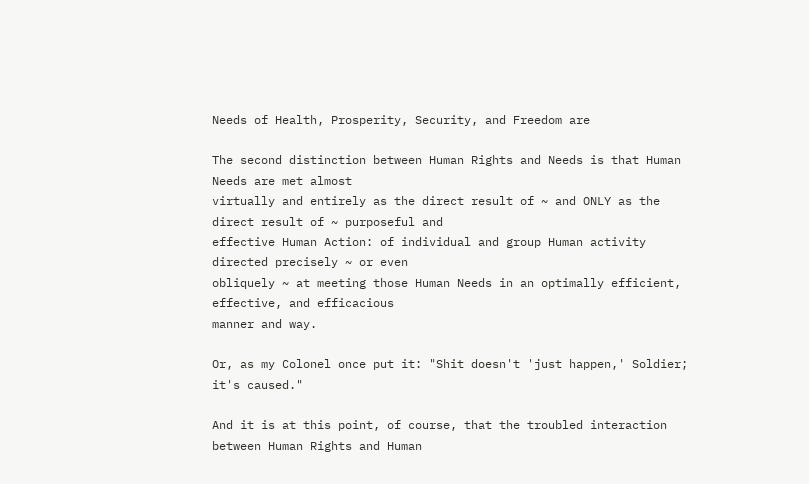Needs of Health, Prosperity, Security, and Freedom are

The second distinction between Human Rights and Needs is that Human Needs are met almost
virtually and entirely as the direct result of ~ and ONLY as the direct result of ~ purposeful and
effective Human Action: of individual and group Human activity directed precisely ~ or even
obliquely ~ at meeting those Human Needs in an optimally efficient, effective, and efficacious
manner and way.

Or, as my Colonel once put it: "Shit doesn't 'just happen,' Soldier; it's caused."

And it is at this point, of course, that the troubled interaction between Human Rights and Human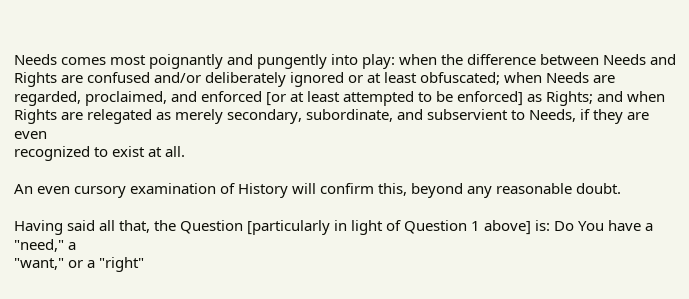Needs comes most poignantly and pungently into play: when the difference between Needs and
Rights are confused and/or deliberately ignored or at least obfuscated; when Needs are
regarded, proclaimed, and enforced [or at least attempted to be enforced] as Rights; and when
Rights are relegated as merely secondary, subordinate, and subservient to Needs, if they are even
recognized to exist at all.

An even cursory examination of History will confirm this, beyond any reasonable doubt.

Having said all that, the Question [particularly in light of Question 1 above] is: Do You have a "need," a
"want," or a "right"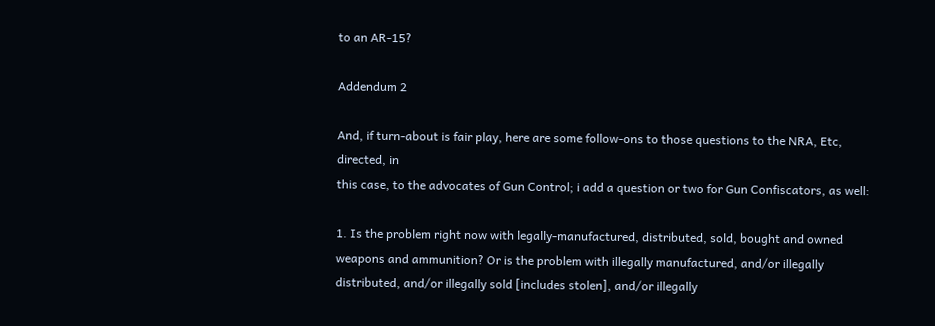to an AR-15?

Addendum 2

And, if turn-about is fair play, here are some follow-ons to those questions to the NRA, Etc, directed, in
this case, to the advocates of Gun Control; i add a question or two for Gun Confiscators, as well:

1. Is the problem right now with legally-manufactured, distributed, sold, bought and owned
weapons and ammunition? Or is the problem with illegally manufactured, and/or illegally
distributed, and/or illegally sold [includes stolen], and/or illegally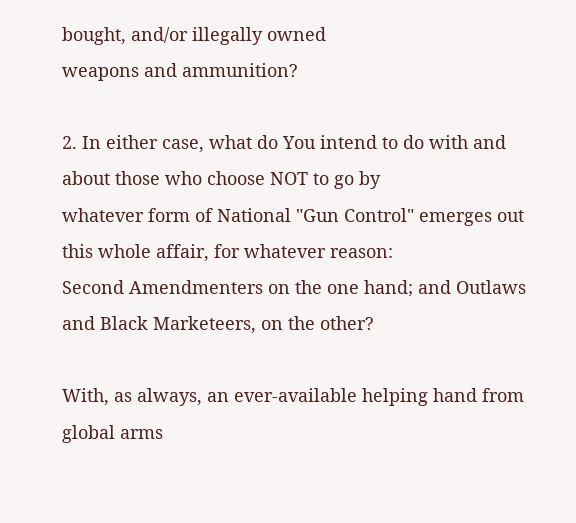bought, and/or illegally owned
weapons and ammunition?

2. In either case, what do You intend to do with and about those who choose NOT to go by
whatever form of National "Gun Control" emerges out this whole affair, for whatever reason:
Second Amendmenters on the one hand; and Outlaws and Black Marketeers, on the other?

With, as always, an ever-available helping hand from global arms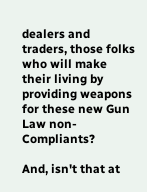dealers and traders, those folks
who will make their living by providing weapons for these new Gun Law non-Compliants?

And, isn't that at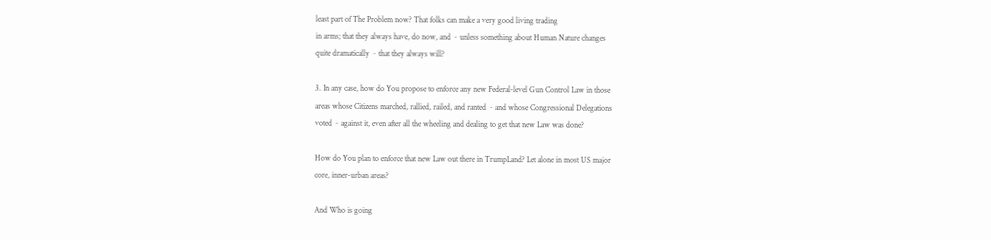least part of The Problem now? That folks can make a very good living trading
in arms; that they always have, do now, and ~ unless something about Human Nature changes
quite dramatically ~ that they always will?

3. In any case, how do You propose to enforce any new Federal-level Gun Control Law in those
areas whose Citizens marched, rallied, railed, and ranted ~ and whose Congressional Delegations
voted ~ against it, even after all the wheeling and dealing to get that new Law was done?

How do You plan to enforce that new Law out there in TrumpLand? Let alone in most US major
core, inner-urban areas?

And Who is going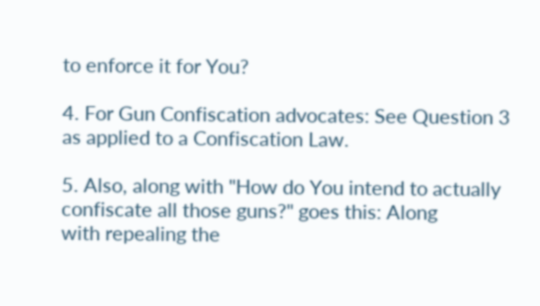to enforce it for You?

4. For Gun Confiscation advocates: See Question 3 as applied to a Confiscation Law.

5. Also, along with "How do You intend to actually confiscate all those guns?" goes this: Along
with repealing the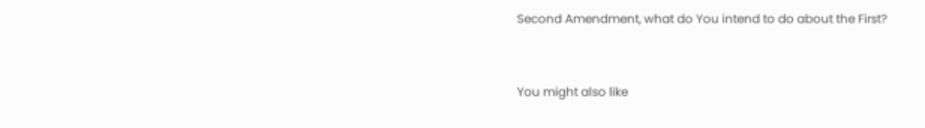Second Amendment, what do You intend to do about the First?


You might also like